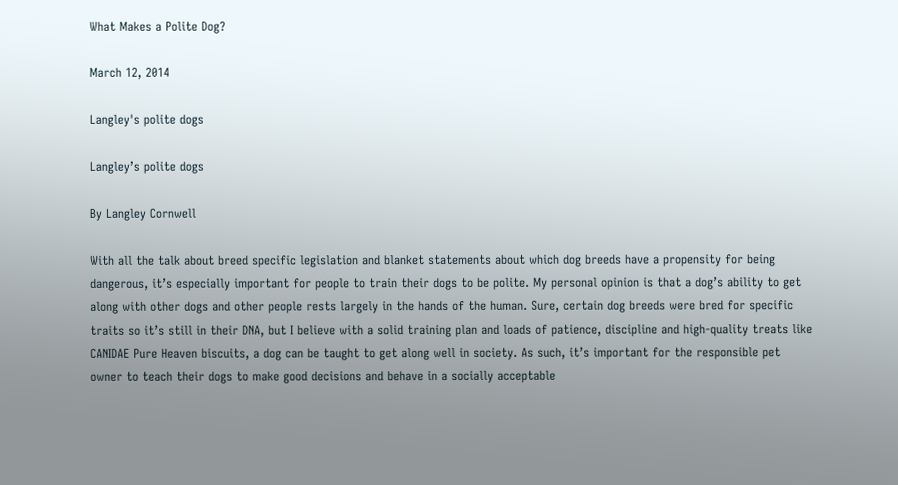What Makes a Polite Dog?

March 12, 2014

Langley's polite dogs

Langley’s polite dogs

By Langley Cornwell

With all the talk about breed specific legislation and blanket statements about which dog breeds have a propensity for being dangerous, it’s especially important for people to train their dogs to be polite. My personal opinion is that a dog’s ability to get along with other dogs and other people rests largely in the hands of the human. Sure, certain dog breeds were bred for specific traits so it’s still in their DNA, but I believe with a solid training plan and loads of patience, discipline and high-quality treats like CANIDAE Pure Heaven biscuits, a dog can be taught to get along well in society. As such, it’s important for the responsible pet owner to teach their dogs to make good decisions and behave in a socially acceptable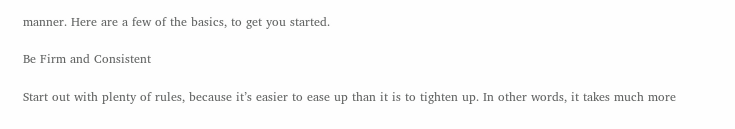manner. Here are a few of the basics, to get you started.

Be Firm and Consistent

Start out with plenty of rules, because it’s easier to ease up than it is to tighten up. In other words, it takes much more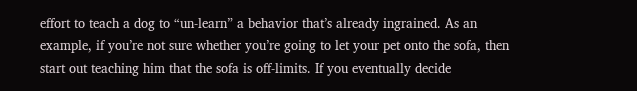effort to teach a dog to “un-learn” a behavior that’s already ingrained. As an example, if you’re not sure whether you’re going to let your pet onto the sofa, then start out teaching him that the sofa is off-limits. If you eventually decide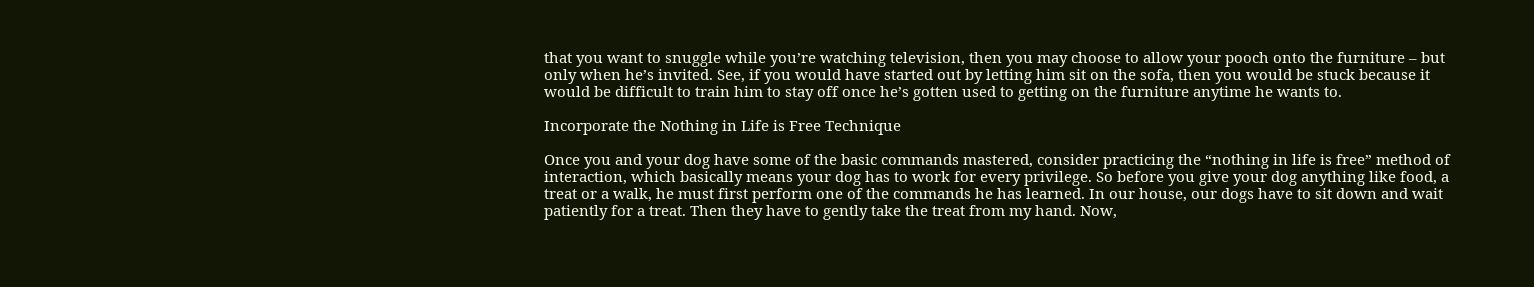that you want to snuggle while you’re watching television, then you may choose to allow your pooch onto the furniture – but only when he’s invited. See, if you would have started out by letting him sit on the sofa, then you would be stuck because it would be difficult to train him to stay off once he’s gotten used to getting on the furniture anytime he wants to.

Incorporate the Nothing in Life is Free Technique

Once you and your dog have some of the basic commands mastered, consider practicing the “nothing in life is free” method of interaction, which basically means your dog has to work for every privilege. So before you give your dog anything like food, a treat or a walk, he must first perform one of the commands he has learned. In our house, our dogs have to sit down and wait patiently for a treat. Then they have to gently take the treat from my hand. Now,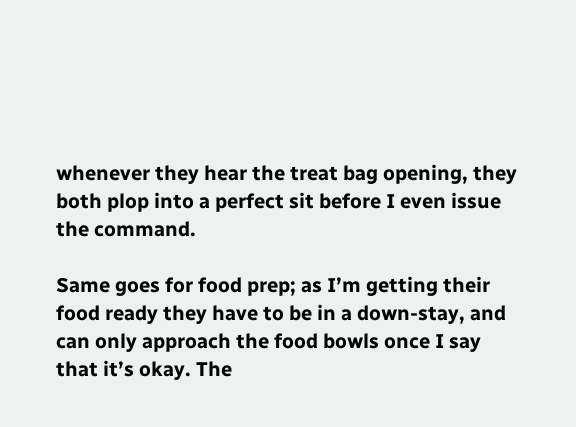whenever they hear the treat bag opening, they both plop into a perfect sit before I even issue the command.

Same goes for food prep; as I’m getting their food ready they have to be in a down-stay, and can only approach the food bowls once I say that it’s okay. The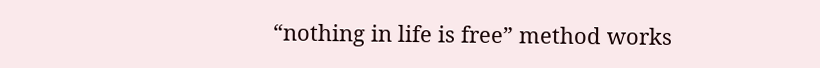“nothing in life is free” method works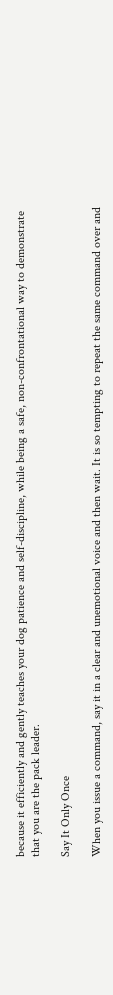because it efficiently and gently teaches your dog patience and self-discipline, while being a safe, non-confrontational way to demonstrate that you are the pack leader.

Say It Only Once

When you issue a command, say it in a clear and unemotional voice and then wait. It is so tempting to repeat the same command over and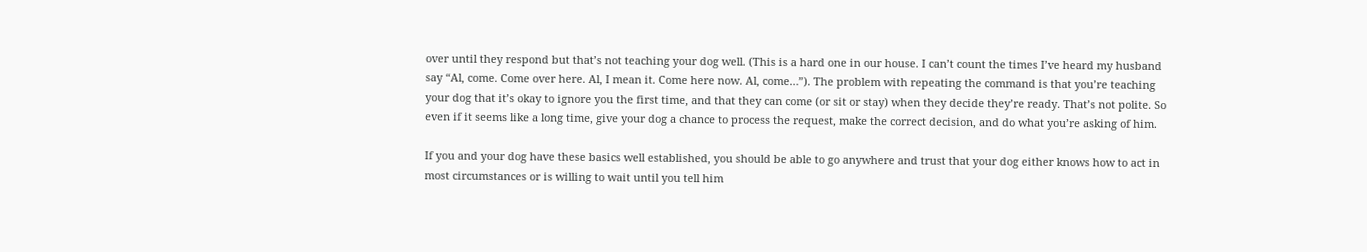over until they respond but that’s not teaching your dog well. (This is a hard one in our house. I can’t count the times I’ve heard my husband say “Al, come. Come over here. Al, I mean it. Come here now. Al, come…”). The problem with repeating the command is that you’re teaching your dog that it’s okay to ignore you the first time, and that they can come (or sit or stay) when they decide they’re ready. That’s not polite. So even if it seems like a long time, give your dog a chance to process the request, make the correct decision, and do what you’re asking of him.

If you and your dog have these basics well established, you should be able to go anywhere and trust that your dog either knows how to act in most circumstances or is willing to wait until you tell him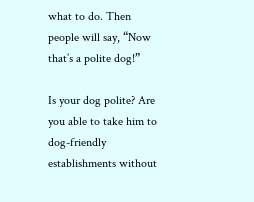what to do. Then people will say, “Now that’s a polite dog!”

Is your dog polite? Are you able to take him to dog-friendly establishments without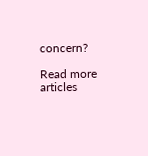concern?

Read more articles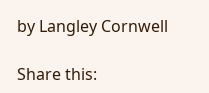by Langley Cornwell

Share this: